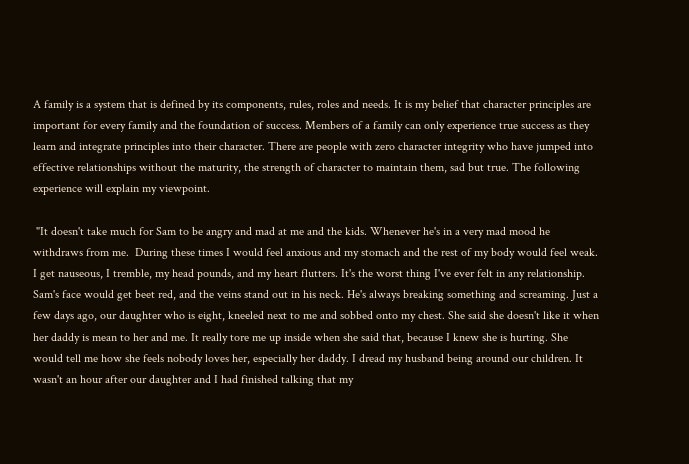A family is a system that is defined by its components, rules, roles and needs. It is my belief that character principles are important for every family and the foundation of success. Members of a family can only experience true success as they learn and integrate principles into their character. There are people with zero character integrity who have jumped into effective relationships without the maturity, the strength of character to maintain them, sad but true. The following experience will explain my viewpoint.

 "It doesn't take much for Sam to be angry and mad at me and the kids. Whenever he's in a very mad mood he withdraws from me.  During these times I would feel anxious and my stomach and the rest of my body would feel weak. I get nauseous, I tremble, my head pounds, and my heart flutters. It's the worst thing I've ever felt in any relationship. Sam's face would get beet red, and the veins stand out in his neck. He's always breaking something and screaming. Just a few days ago, our daughter who is eight, kneeled next to me and sobbed onto my chest. She said she doesn't like it when her daddy is mean to her and me. It really tore me up inside when she said that, because I knew she is hurting. She would tell me how she feels nobody loves her, especially her daddy. I dread my husband being around our children. It wasn't an hour after our daughter and I had finished talking that my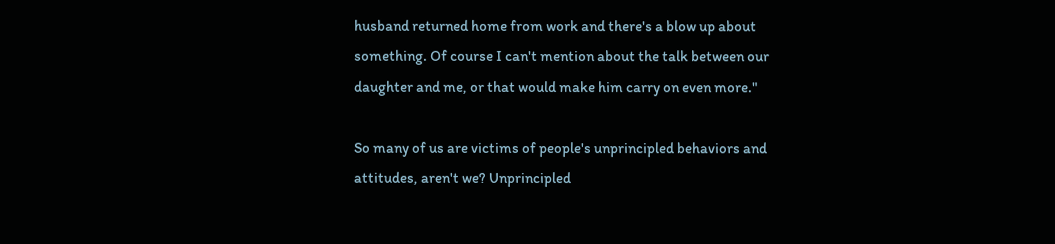husband returned home from work and there's a blow up about something. Of course I can't mention about the talk between our daughter and me, or that would make him carry on even more."

So many of us are victims of people's unprincipled behaviors and attitudes, aren't we? Unprincipled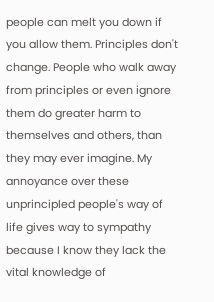people can melt you down if you allow them. Principles don't change. People who walk away from principles or even ignore them do greater harm to themselves and others, than they may ever imagine. My annoyance over these unprincipled people's way of life gives way to sympathy because I know they lack the vital knowledge of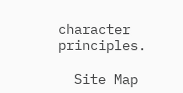character principles.

  Site Map